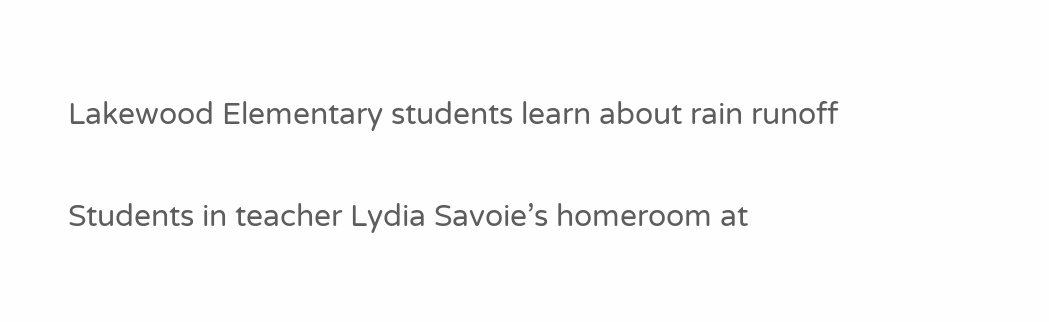Lakewood Elementary students learn about rain runoff

Students in teacher Lydia Savoie’s homeroom at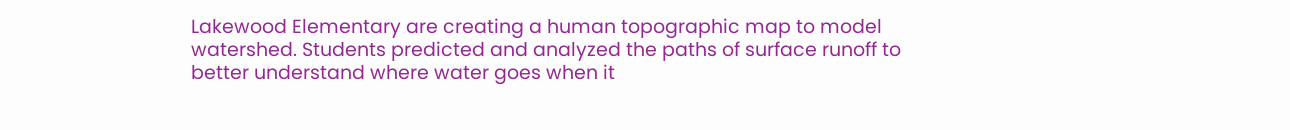Lakewood Elementary are creating a human topographic map to model watershed. Students predicted and analyzed the paths of surface runoff to better understand where water goes when it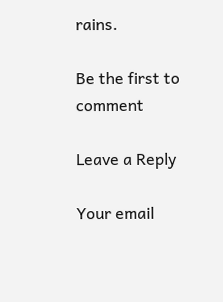rains.

Be the first to comment

Leave a Reply

Your email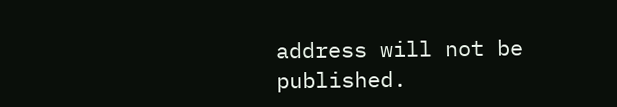address will not be published.